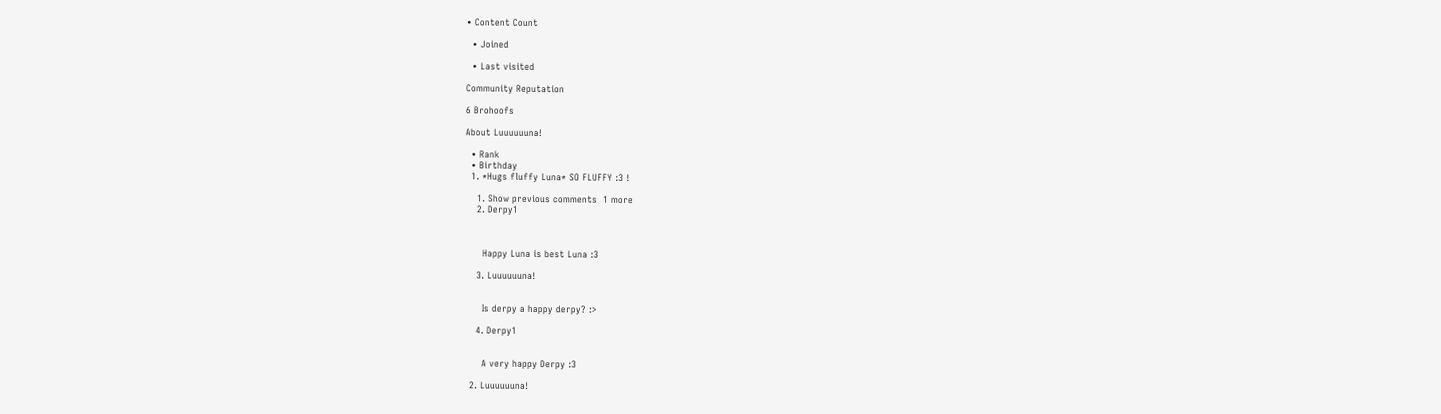• Content Count

  • Joined

  • Last visited

Community Reputation

6 Brohoofs

About Luuuuuuna!

  • Rank
  • Birthday
  1. *Hugs fluffy Luna* SO FLUFFY :3 !

    1. Show previous comments  1 more
    2. Derpy1



      Happy Luna is best Luna :3

    3. Luuuuuuna!


      Is derpy a happy derpy? :>

    4. Derpy1


      A very happy Derpy :3

  2. Luuuuuuna!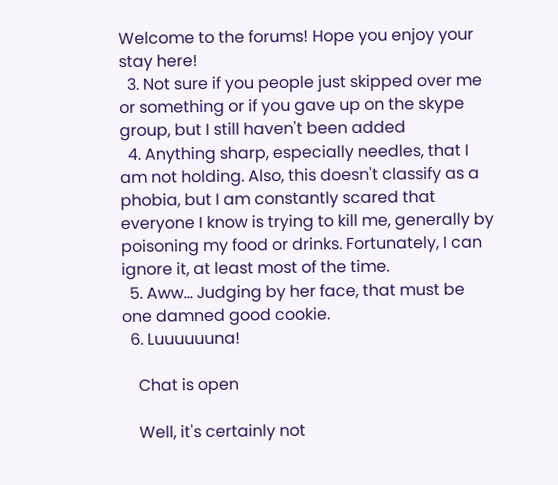Welcome to the forums! Hope you enjoy your stay here!
  3. Not sure if you people just skipped over me or something or if you gave up on the skype group, but I still haven't been added
  4. Anything sharp, especially needles, that I am not holding. Also, this doesn't classify as a phobia, but I am constantly scared that everyone I know is trying to kill me, generally by poisoning my food or drinks. Fortunately, I can ignore it, at least most of the time.
  5. Aww... Judging by her face, that must be one damned good cookie.
  6. Luuuuuuna!

    Chat is open

    Well, it's certainly not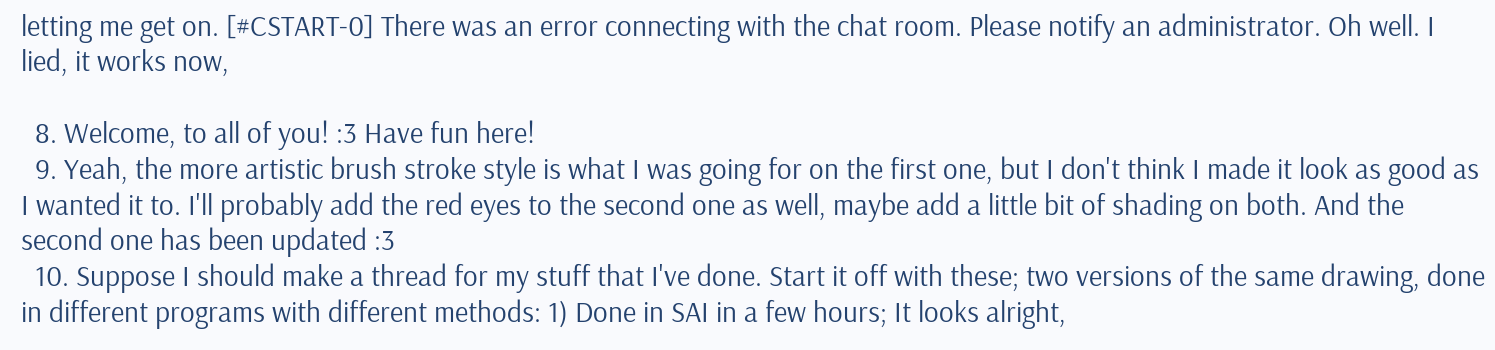letting me get on. [#CSTART-0] There was an error connecting with the chat room. Please notify an administrator. Oh well. I lied, it works now,

  8. Welcome, to all of you! :3 Have fun here!
  9. Yeah, the more artistic brush stroke style is what I was going for on the first one, but I don't think I made it look as good as I wanted it to. I'll probably add the red eyes to the second one as well, maybe add a little bit of shading on both. And the second one has been updated :3
  10. Suppose I should make a thread for my stuff that I've done. Start it off with these; two versions of the same drawing, done in different programs with different methods: 1) Done in SAI in a few hours; It looks alright,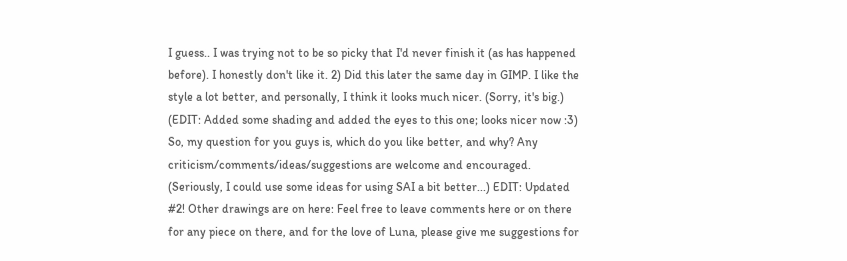I guess.. I was trying not to be so picky that I'd never finish it (as has happened before). I honestly don't like it. 2) Did this later the same day in GIMP. I like the style a lot better, and personally, I think it looks much nicer. (Sorry, it's big.) (EDIT: Added some shading and added the eyes to this one; looks nicer now :3) So, my question for you guys is, which do you like better, and why? Any criticism/comments/ideas/suggestions are welcome and encouraged. (Seriously, I could use some ideas for using SAI a bit better...) EDIT: Updated #2! Other drawings are on here: Feel free to leave comments here or on there for any piece on there, and for the love of Luna, please give me suggestions for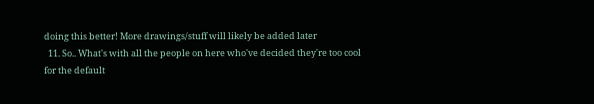doing this better! More drawings/stuff will likely be added later
  11. So.. What's with all the people on here who've decided they're too cool for the default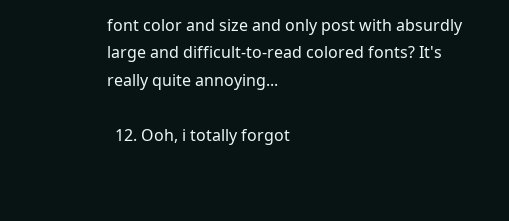font color and size and only post with absurdly large and difficult-to-read colored fonts? It's really quite annoying...

  12. Ooh, i totally forgot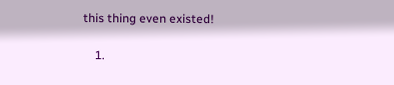this thing even existed!

    1.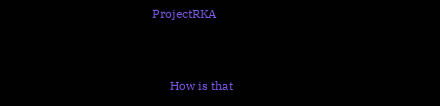ProjectRKA


      How is that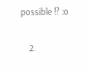possible !? :o

    2.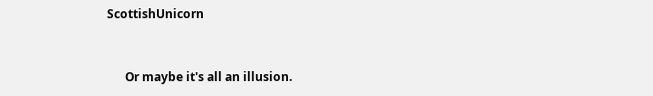ScottishUnicorn


      Or maybe it's all an illusion.